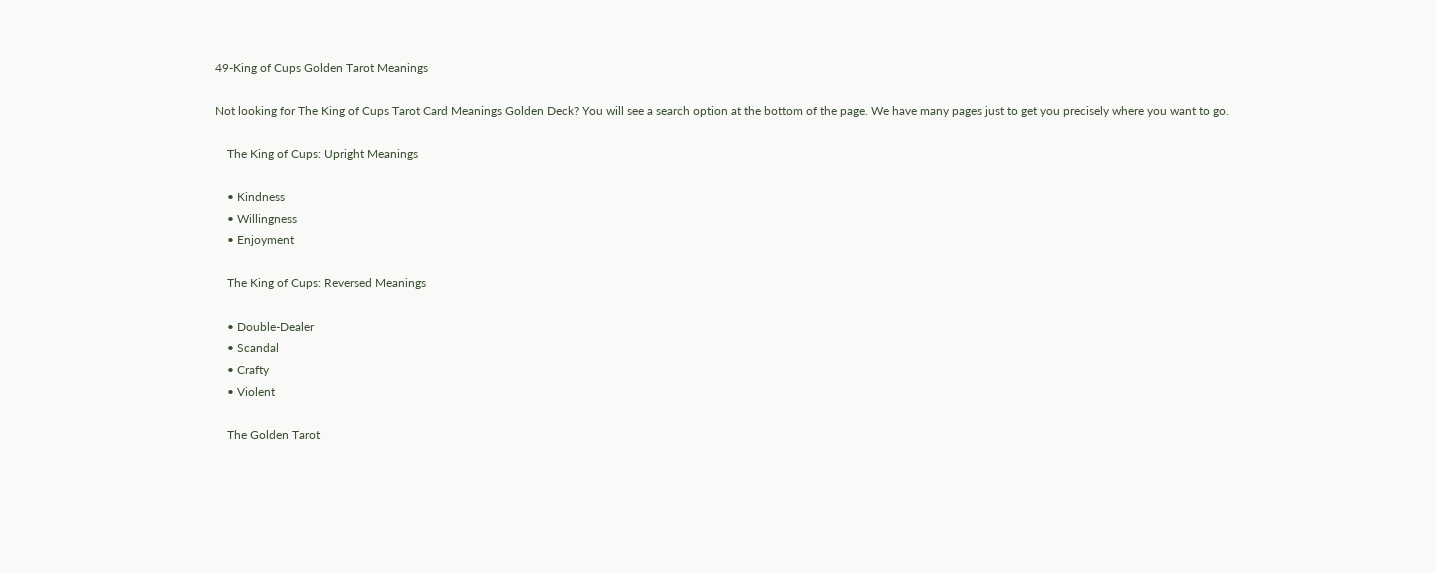49-King of Cups Golden Tarot Meanings

Not looking for The King of Cups Tarot Card Meanings Golden Deck? You will see a search option at the bottom of the page. We have many pages just to get you precisely where you want to go.

    The King of Cups: Upright Meanings

    • Kindness
    • Willingness
    • Enjoyment

    The King of Cups: Reversed Meanings

    • Double-Dealer
    • Scandal
    • Crafty
    • Violent

    The Golden Tarot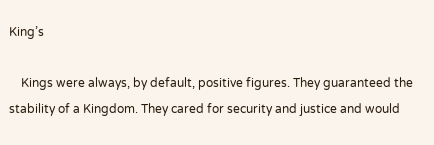King’s

    Kings were always, by default, positive figures. They guaranteed the stability of a Kingdom. They cared for security and justice and would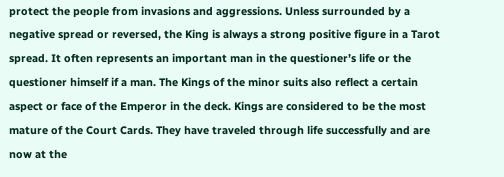protect the people from invasions and aggressions. Unless surrounded by a negative spread or reversed, the King is always a strong positive figure in a Tarot spread. It often represents an important man in the questioner’s life or the questioner himself if a man. The Kings of the minor suits also reflect a certain aspect or face of the Emperor in the deck. Kings are considered to be the most mature of the Court Cards. They have traveled through life successfully and are now at the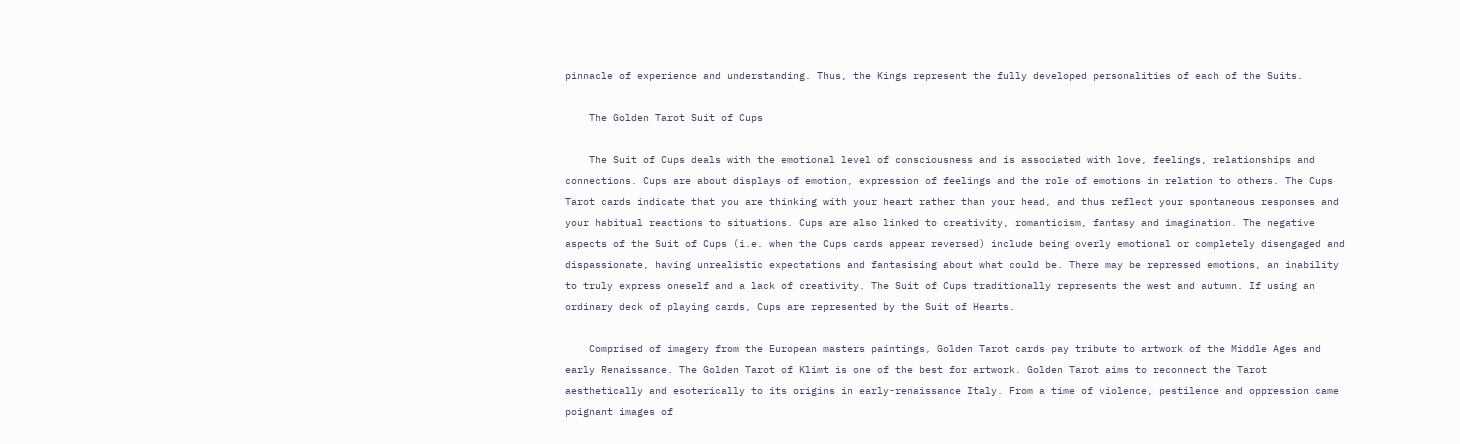pinnacle of experience and understanding. Thus, the Kings represent the fully developed personalities of each of the Suits.

    The Golden Tarot Suit of Cups

    The Suit of Cups deals with the emotional level of consciousness and is associated with love, feelings, relationships and connections. Cups are about displays of emotion, expression of feelings and the role of emotions in relation to others. The Cups Tarot cards indicate that you are thinking with your heart rather than your head, and thus reflect your spontaneous responses and your habitual reactions to situations. Cups are also linked to creativity, romanticism, fantasy and imagination. The negative aspects of the Suit of Cups (i.e. when the Cups cards appear reversed) include being overly emotional or completely disengaged and dispassionate, having unrealistic expectations and fantasising about what could be. There may be repressed emotions, an inability to truly express oneself and a lack of creativity. The Suit of Cups traditionally represents the west and autumn. If using an ordinary deck of playing cards, Cups are represented by the Suit of Hearts.

    Comprised of imagery from the European masters paintings, Golden Tarot cards pay tribute to artwork of the Middle Ages and early Renaissance. The Golden Tarot of Klimt is one of the best for artwork. Golden Tarot aims to reconnect the Tarot aesthetically and esoterically to its origins in early-renaissance Italy. From a time of violence, pestilence and oppression came poignant images of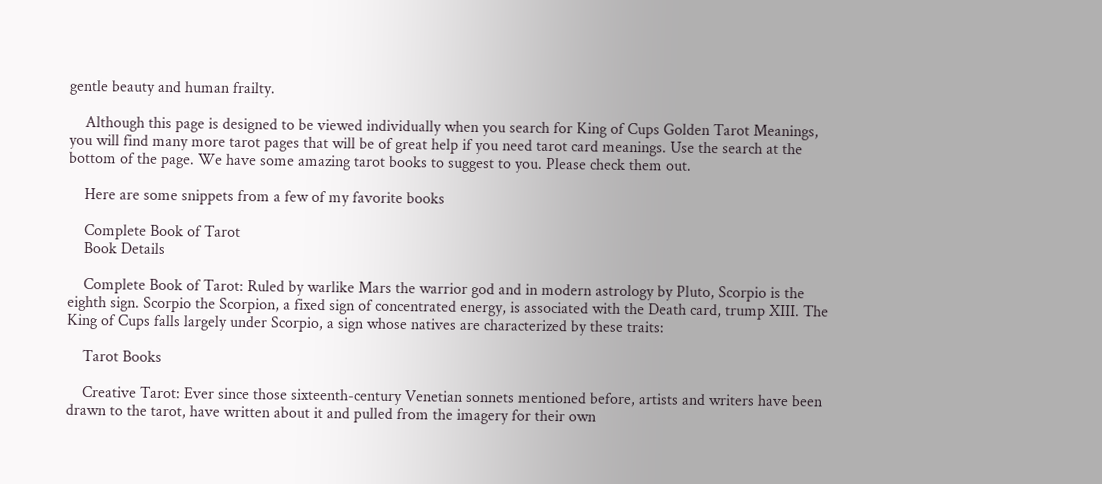gentle beauty and human frailty.

    Although this page is designed to be viewed individually when you search for King of Cups Golden Tarot Meanings, you will find many more tarot pages that will be of great help if you need tarot card meanings. Use the search at the bottom of the page. We have some amazing tarot books to suggest to you. Please check them out.

    Here are some snippets from a few of my favorite books

    Complete Book of Tarot
    Book Details

    Complete Book of Tarot: Ruled by warlike Mars the warrior god and in modern astrology by Pluto, Scorpio is the eighth sign. Scorpio the Scorpion, a fixed sign of concentrated energy, is associated with the Death card, trump XIII. The King of Cups falls largely under Scorpio, a sign whose natives are characterized by these traits:

    Tarot Books

    Creative Tarot: Ever since those sixteenth-century Venetian sonnets mentioned before, artists and writers have been drawn to the tarot, have written about it and pulled from the imagery for their own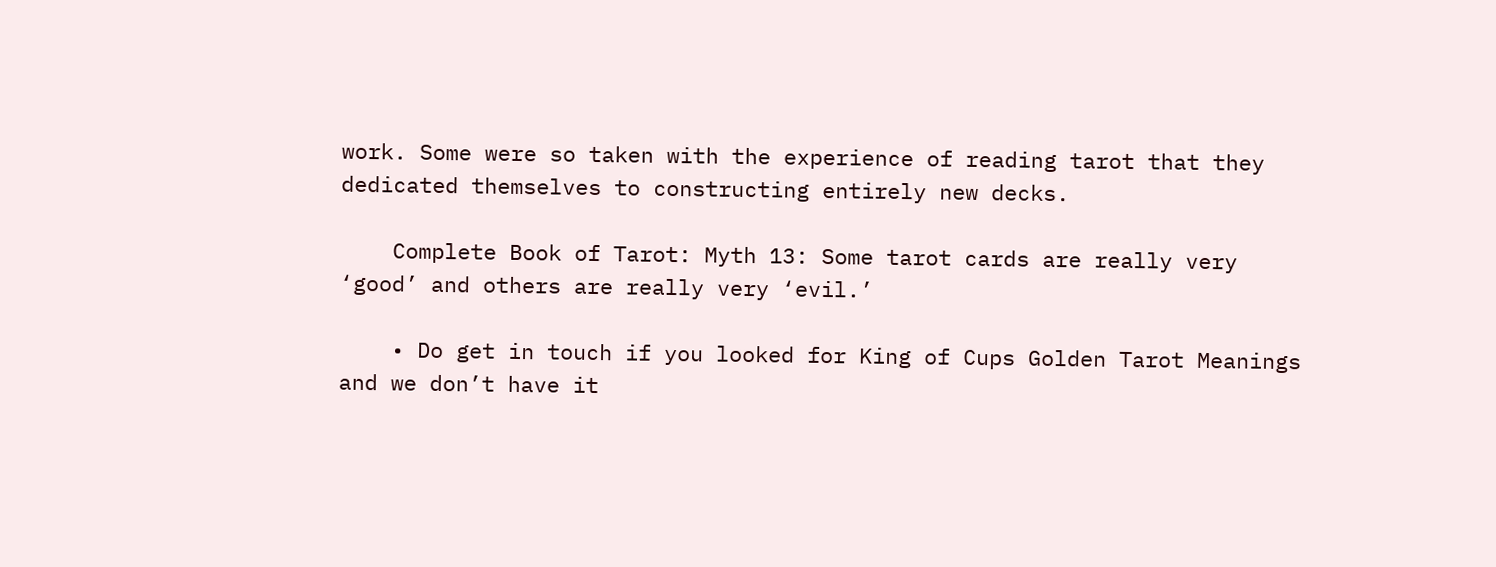work. Some were so taken with the experience of reading tarot that they dedicated themselves to constructing entirely new decks.

    Complete Book of Tarot: Myth 13: Some tarot cards are really very ‘good’ and others are really very ‘evil.’

    • Do get in touch if you looked for King of Cups Golden Tarot Meanings and we don’t have it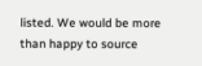listed. We would be more than happy to source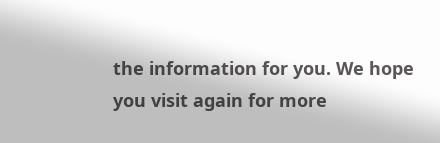the information for you. We hope you visit again for more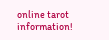online tarot information!